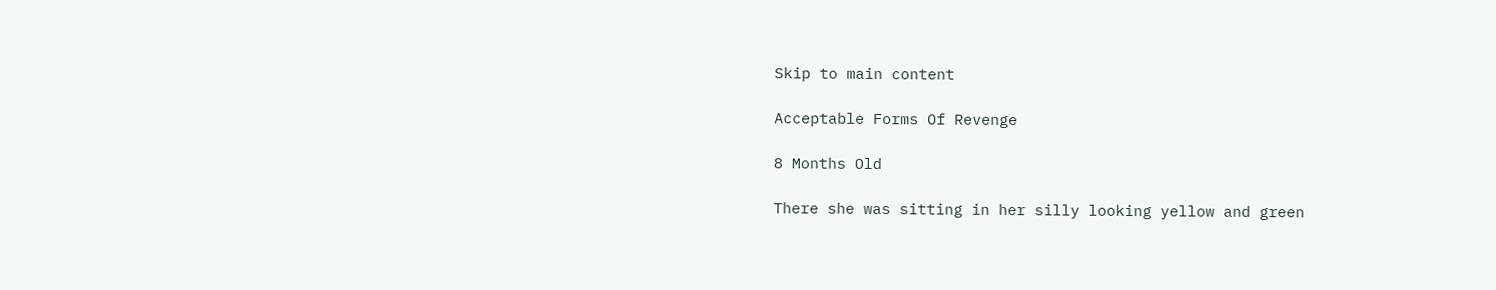Skip to main content

Acceptable Forms Of Revenge

8 Months Old

There she was sitting in her silly looking yellow and green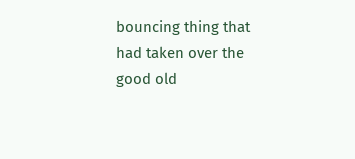bouncing thing that had taken over the good old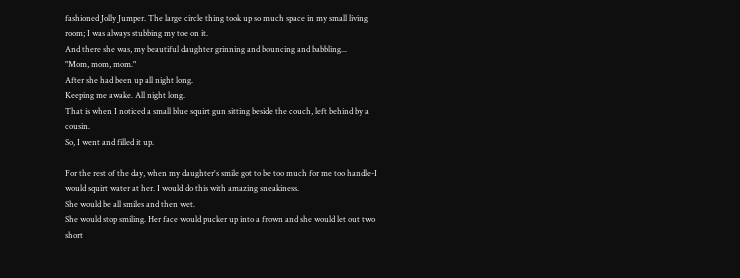fashioned Jolly Jumper. The large circle thing took up so much space in my small living room; I was always stubbing my toe on it.
And there she was, my beautiful daughter grinning and bouncing and babbling...
"Mom, mom, mom."
After she had been up all night long.
Keeping me awake. All night long.
That is when I noticed a small blue squirt gun sitting beside the couch, left behind by a cousin.
So, I went and filled it up.

For the rest of the day, when my daughter's smile got to be too much for me too handle-I would squirt water at her. I would do this with amazing sneakiness.
She would be all smiles and then wet.
She would stop smiling. Her face would pucker up into a frown and she would let out two short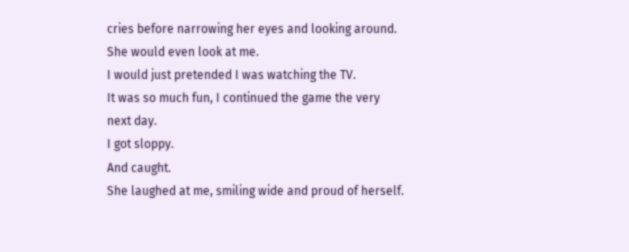cries before narrowing her eyes and looking around.
She would even look at me.
I would just pretended I was watching the TV.
It was so much fun, I continued the game the very next day.
I got sloppy.
And caught.
She laughed at me, smiling wide and proud of herself.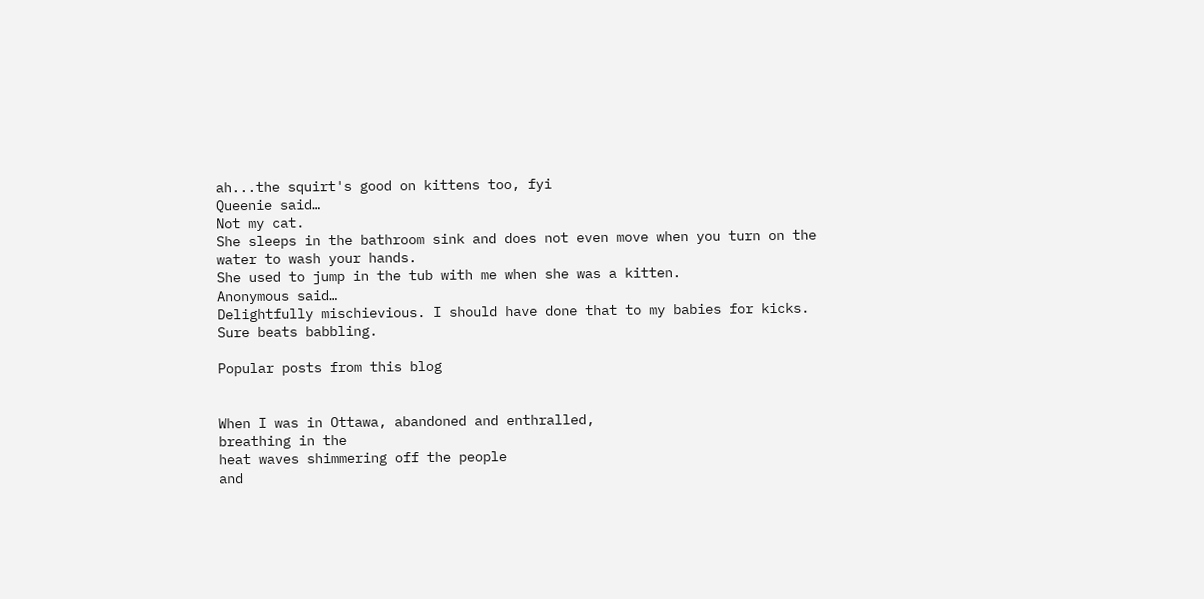ah...the squirt's good on kittens too, fyi
Queenie said…
Not my cat.
She sleeps in the bathroom sink and does not even move when you turn on the water to wash your hands.
She used to jump in the tub with me when she was a kitten.
Anonymous said…
Delightfully mischievious. I should have done that to my babies for kicks. Sure beats babbling.

Popular posts from this blog


When I was in Ottawa, abandoned and enthralled,
breathing in the
heat waves shimmering off the people
and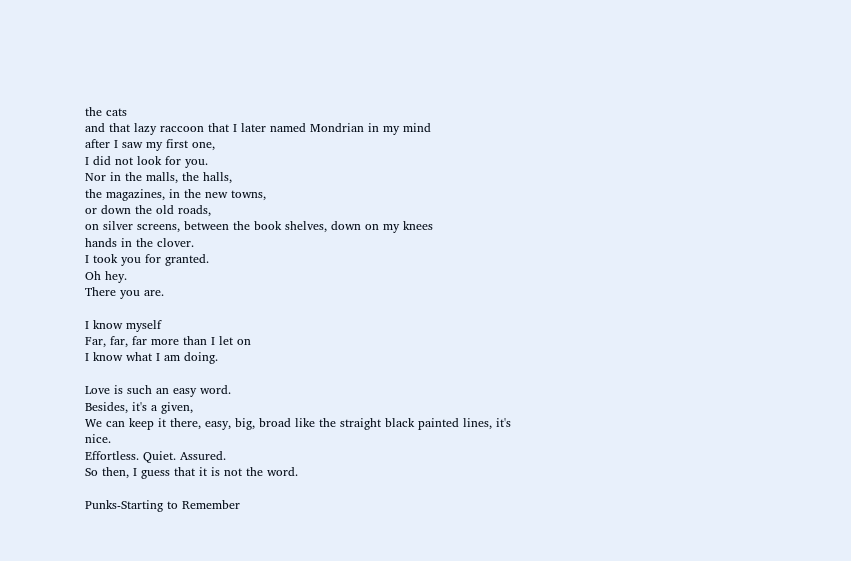the cats
and that lazy raccoon that I later named Mondrian in my mind
after I saw my first one,
I did not look for you.
Nor in the malls, the halls,
the magazines, in the new towns,
or down the old roads,
on silver screens, between the book shelves, down on my knees
hands in the clover.
I took you for granted.
Oh hey.
There you are.

I know myself
Far, far, far more than I let on
I know what I am doing.

Love is such an easy word.
Besides, it's a given,
We can keep it there, easy, big, broad like the straight black painted lines, it's nice.
Effortless. Quiet. Assured.
So then, I guess that it is not the word.

Punks-Starting to Remember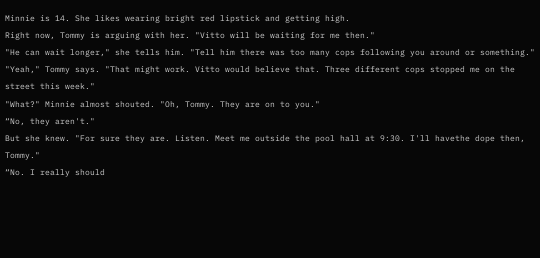Minnie is 14. She likes wearing bright red lipstick and getting high.
Right now, Tommy is arguing with her. "Vitto will be waiting for me then."
"He can wait longer," she tells him. "Tell him there was too many cops following you around or something."
"Yeah," Tommy says. "That might work. Vitto would believe that. Three different cops stopped me on the street this week."
"What?" Minnie almost shouted. "Oh, Tommy. They are on to you."
“No, they aren't."
But she knew. "For sure they are. Listen. Meet me outside the pool hall at 9:30. I'll havethe dope then, Tommy."
“No. I really should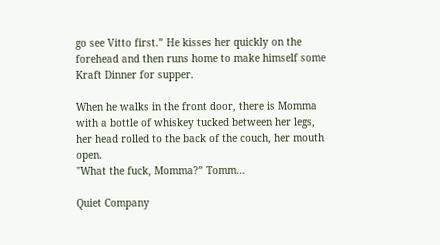go see Vitto first.” He kisses her quickly on the forehead and then runs home to make himself some Kraft Dinner for supper.

When he walks in the front door, there is Momma with a bottle of whiskey tucked between her legs, her head rolled to the back of the couch, her mouth open.
"What the fuck, Momma?” Tomm…

Quiet Company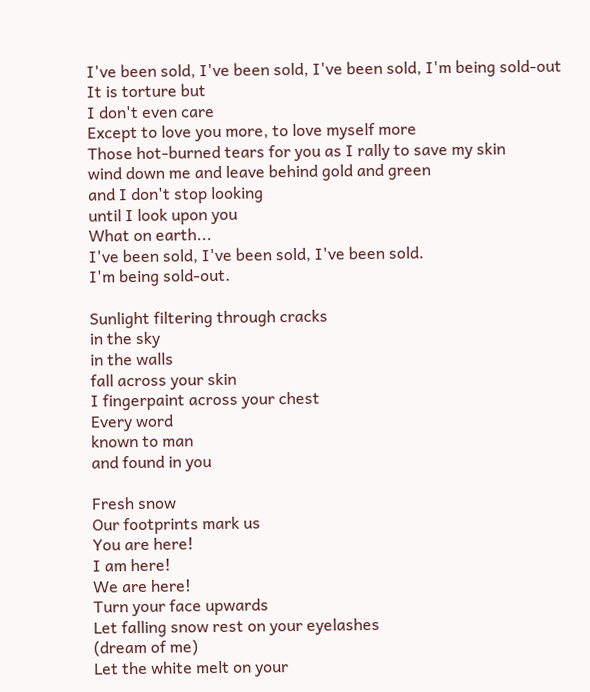I've been sold, I've been sold, I've been sold, I'm being sold-out
It is torture but
I don't even care
Except to love you more, to love myself more
Those hot-burned tears for you as I rally to save my skin
wind down me and leave behind gold and green
and I don't stop looking
until I look upon you
What on earth...
I've been sold, I've been sold, I've been sold.
I'm being sold-out.

Sunlight filtering through cracks
in the sky
in the walls
fall across your skin
I fingerpaint across your chest
Every word
known to man
and found in you

Fresh snow
Our footprints mark us
You are here!
I am here!
We are here!
Turn your face upwards
Let falling snow rest on your eyelashes
(dream of me)
Let the white melt on your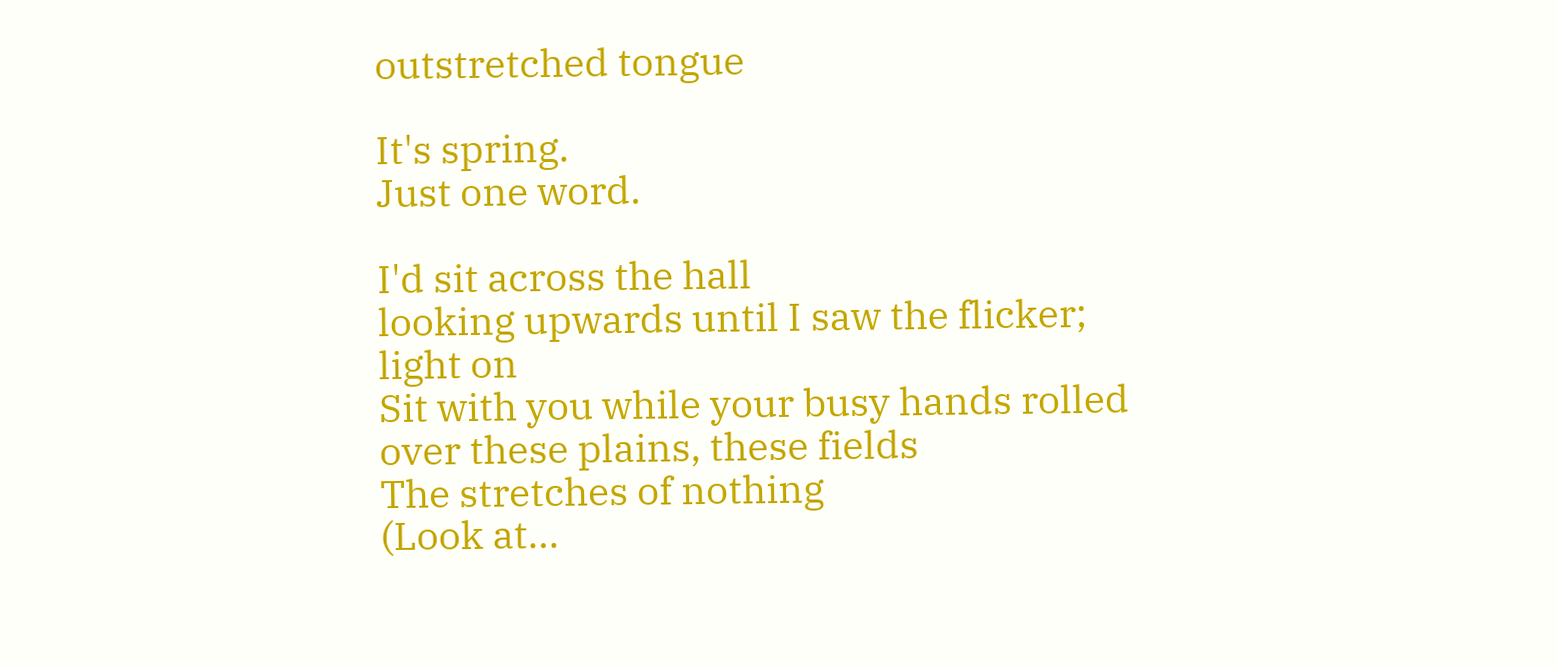outstretched tongue

It's spring.
Just one word.

I'd sit across the hall
looking upwards until I saw the flicker; light on
Sit with you while your busy hands rolled over these plains, these fields
The stretches of nothing
(Look at…